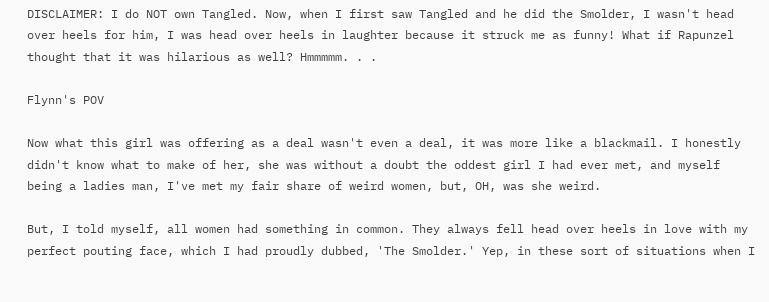DISCLAIMER: I do NOT own Tangled. Now, when I first saw Tangled and he did the Smolder, I wasn't head over heels for him, I was head over heels in laughter because it struck me as funny! What if Rapunzel thought that it was hilarious as well? Hmmmmm. . .

Flynn's POV

Now what this girl was offering as a deal wasn't even a deal, it was more like a blackmail. I honestly didn't know what to make of her, she was without a doubt the oddest girl I had ever met, and myself being a ladies man, I've met my fair share of weird women, but, OH, was she weird.

But, I told myself, all women had something in common. They always fell head over heels in love with my perfect pouting face, which I had proudly dubbed, 'The Smolder.' Yep, in these sort of situations when I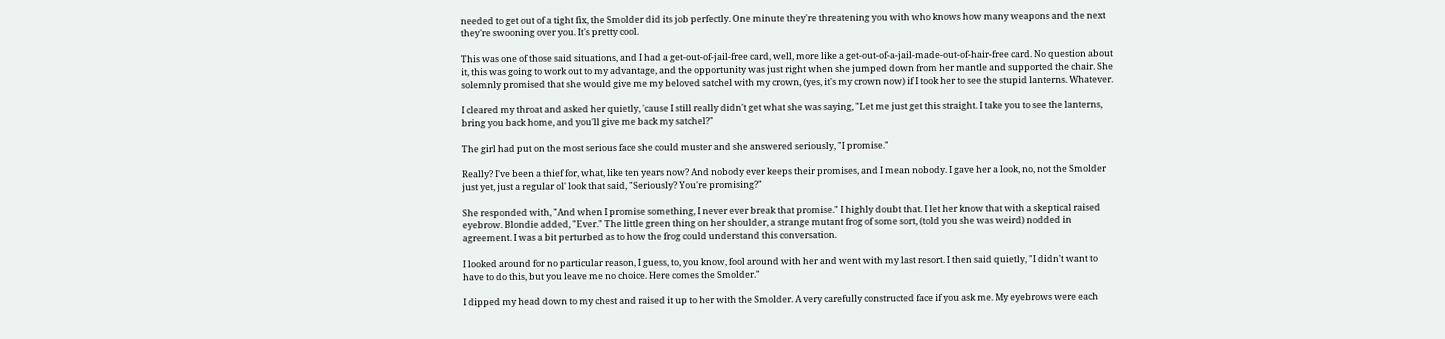needed to get out of a tight fix, the Smolder did its job perfectly. One minute they're threatening you with who knows how many weapons and the next they're swooning over you. It's pretty cool.

This was one of those said situations, and I had a get-out-of-jail-free card, well, more like a get-out-of-a-jail-made-out-of-hair-free card. No question about it, this was going to work out to my advantage, and the opportunity was just right when she jumped down from her mantle and supported the chair. She solemnly promised that she would give me my beloved satchel with my crown, (yes, it's my crown now) if I took her to see the stupid lanterns. Whatever.

I cleared my throat and asked her quietly, 'cause I still really didn't get what she was saying, "Let me just get this straight. I take you to see the lanterns, bring you back home, and you'll give me back my satchel?"

The girl had put on the most serious face she could muster and she answered seriously, "I promise."

Really? I've been a thief for, what, like ten years now? And nobody ever keeps their promises, and I mean nobody. I gave her a look, no, not the Smolder just yet, just a regular ol' look that said, "Seriously? You're promising?"

She responded with, "And when I promise something, I never ever break that promise." I highly doubt that. I let her know that with a skeptical raised eyebrow. Blondie added, "Ever." The little green thing on her shoulder, a strange mutant frog of some sort, (told you she was weird) nodded in agreement. I was a bit perturbed as to how the frog could understand this conversation.

I looked around for no particular reason, I guess, to, you know, fool around with her and went with my last resort. I then said quietly, "I didn't want to have to do this, but you leave me no choice. Here comes the Smolder."

I dipped my head down to my chest and raised it up to her with the Smolder. A very carefully constructed face if you ask me. My eyebrows were each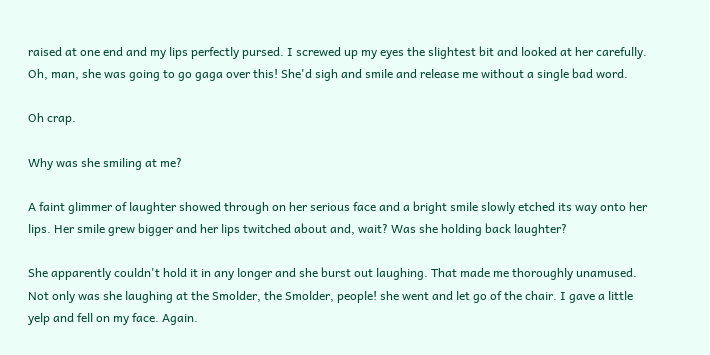raised at one end and my lips perfectly pursed. I screwed up my eyes the slightest bit and looked at her carefully. Oh, man, she was going to go gaga over this! She'd sigh and smile and release me without a single bad word.

Oh crap.

Why was she smiling at me?

A faint glimmer of laughter showed through on her serious face and a bright smile slowly etched its way onto her lips. Her smile grew bigger and her lips twitched about and, wait? Was she holding back laughter?

She apparently couldn't hold it in any longer and she burst out laughing. That made me thoroughly unamused. Not only was she laughing at the Smolder, the Smolder, people! she went and let go of the chair. I gave a little yelp and fell on my face. Again.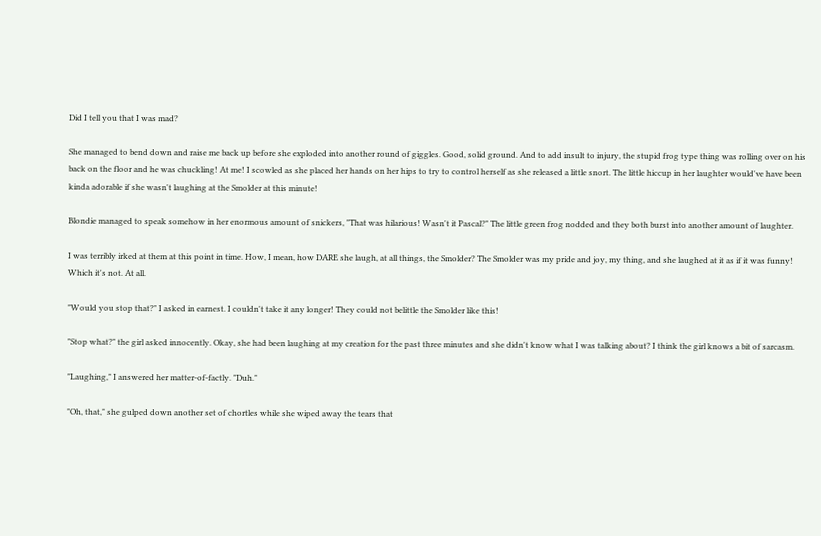Did I tell you that I was mad?

She managed to bend down and raise me back up before she exploded into another round of giggles. Good, solid ground. And to add insult to injury, the stupid frog type thing was rolling over on his back on the floor and he was chuckling! At me! I scowled as she placed her hands on her hips to try to control herself as she released a little snort. The little hiccup in her laughter would've have been kinda adorable if she wasn't laughing at the Smolder at this minute!

Blondie managed to speak somehow in her enormous amount of snickers, "That was hilarious! Wasn't it Pascal?" The little green frog nodded and they both burst into another amount of laughter.

I was terribly irked at them at this point in time. How, I mean, how DARE she laugh, at all things, the Smolder? The Smolder was my pride and joy, my thing, and she laughed at it as if it was funny! Which it's not. At all.

"Would you stop that?" I asked in earnest. I couldn't take it any longer! They could not belittle the Smolder like this!

"Stop what?" the girl asked innocently. Okay, she had been laughing at my creation for the past three minutes and she didn't know what I was talking about? I think the girl knows a bit of sarcasm.

"Laughing," I answered her matter-of-factly. "Duh."

"Oh, that," she gulped down another set of chortles while she wiped away the tears that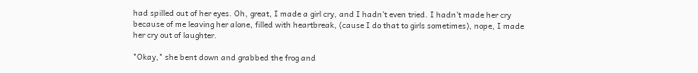had spilled out of her eyes. Oh, great, I made a girl cry, and I hadn't even tried. I hadn't made her cry because of me leaving her alone, filled with heartbreak, (cause I do that to girls sometimes), nope, I made her cry out of laughter.

"Okay," she bent down and grabbed the frog and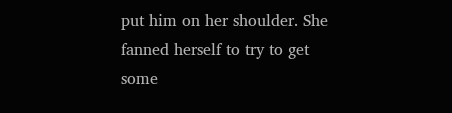put him on her shoulder. She fanned herself to try to get some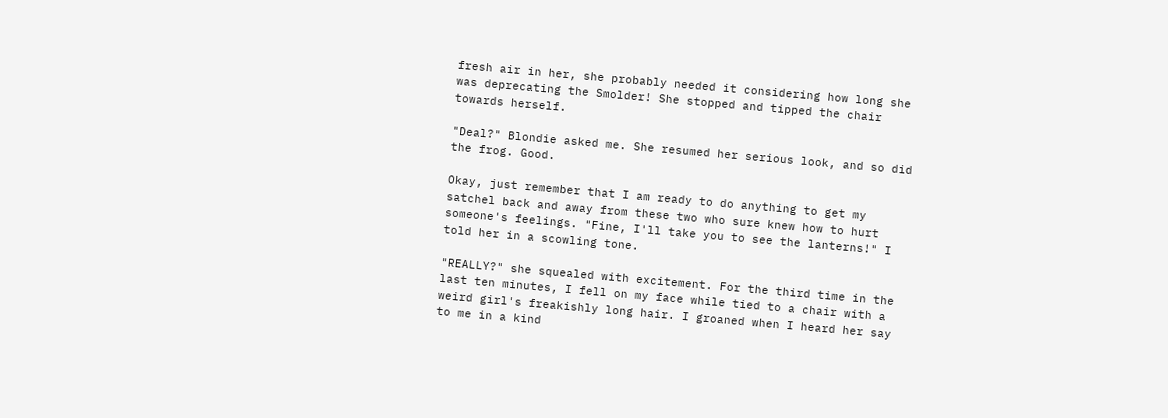fresh air in her, she probably needed it considering how long she was deprecating the Smolder! She stopped and tipped the chair towards herself.

"Deal?" Blondie asked me. She resumed her serious look, and so did the frog. Good.

Okay, just remember that I am ready to do anything to get my satchel back and away from these two who sure knew how to hurt someone's feelings. "Fine, I'll take you to see the lanterns!" I told her in a scowling tone.

"REALLY?" she squealed with excitement. For the third time in the last ten minutes, I fell on my face while tied to a chair with a weird girl's freakishly long hair. I groaned when I heard her say to me in a kind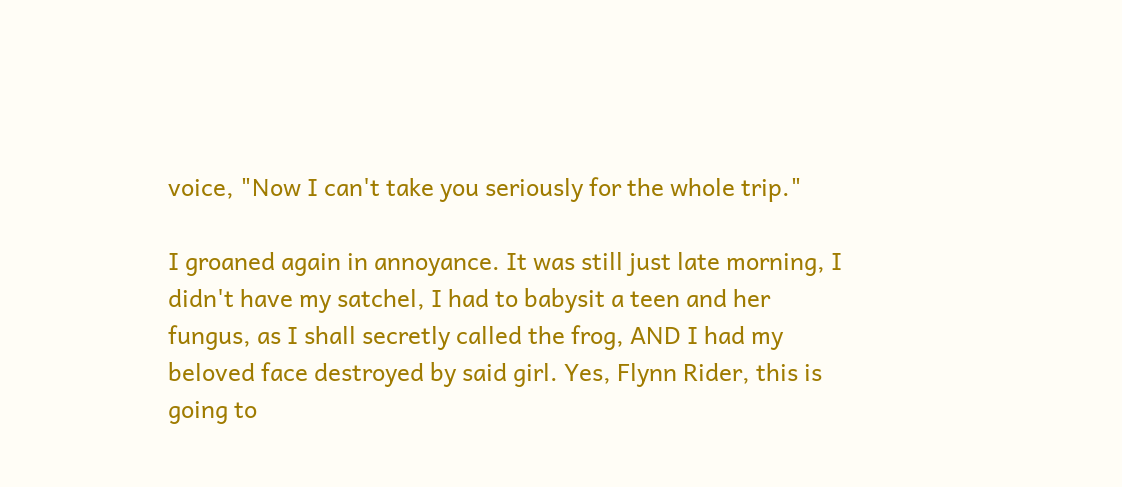voice, "Now I can't take you seriously for the whole trip."

I groaned again in annoyance. It was still just late morning, I didn't have my satchel, I had to babysit a teen and her fungus, as I shall secretly called the frog, AND I had my beloved face destroyed by said girl. Yes, Flynn Rider, this is going to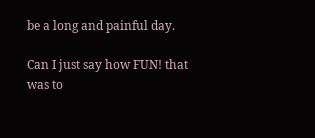be a long and painful day.

Can I just say how FUN! that was to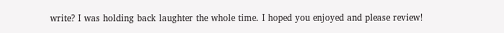write? I was holding back laughter the whole time. I hoped you enjoyed and please review!